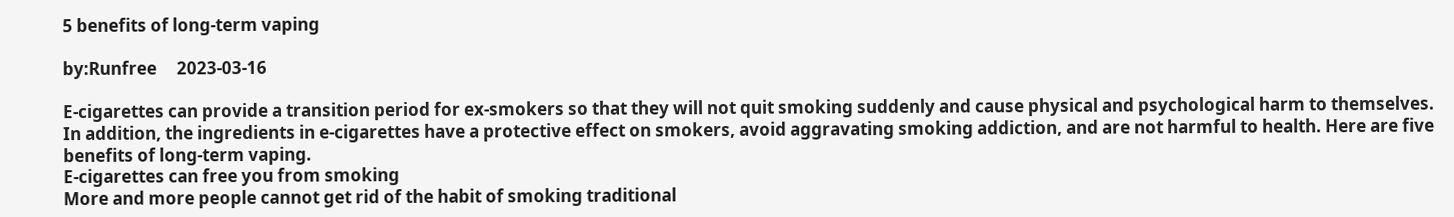5 benefits of long-term vaping

by:Runfree     2023-03-16

E-cigarettes can provide a transition period for ex-smokers so that they will not quit smoking suddenly and cause physical and psychological harm to themselves. In addition, the ingredients in e-cigarettes have a protective effect on smokers, avoid aggravating smoking addiction, and are not harmful to health. Here are five benefits of long-term vaping.
E-cigarettes can free you from smoking
More and more people cannot get rid of the habit of smoking traditional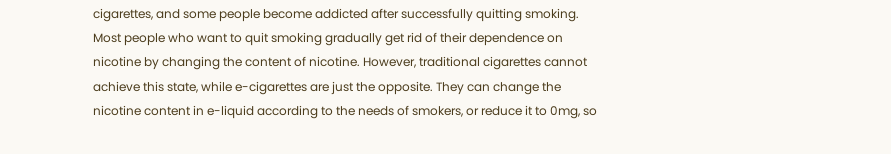cigarettes, and some people become addicted after successfully quitting smoking. Most people who want to quit smoking gradually get rid of their dependence on nicotine by changing the content of nicotine. However, traditional cigarettes cannot achieve this state, while e-cigarettes are just the opposite. They can change the nicotine content in e-liquid according to the needs of smokers, or reduce it to 0mg, so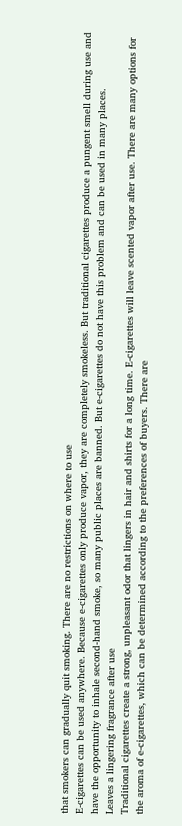that smokers can gradually quit smoking. There are no restrictions on where to use
E-cigarettes can be used anywhere. Because e-cigarettes only produce vapor, they are completely smokeless. But traditional cigarettes produce a pungent smell during use and have the opportunity to inhale second-hand smoke, so many public places are banned. But e-cigarettes do not have this problem and can be used in many places.
Leaves a lingering fragrance after use
Traditional cigarettes create a strong, unpleasant odor that lingers in hair and shirts for a long time. E-cigarettes will leave scented vapor after use. There are many options for the aroma of e-cigarettes, which can be determined according to the preferences of buyers. There are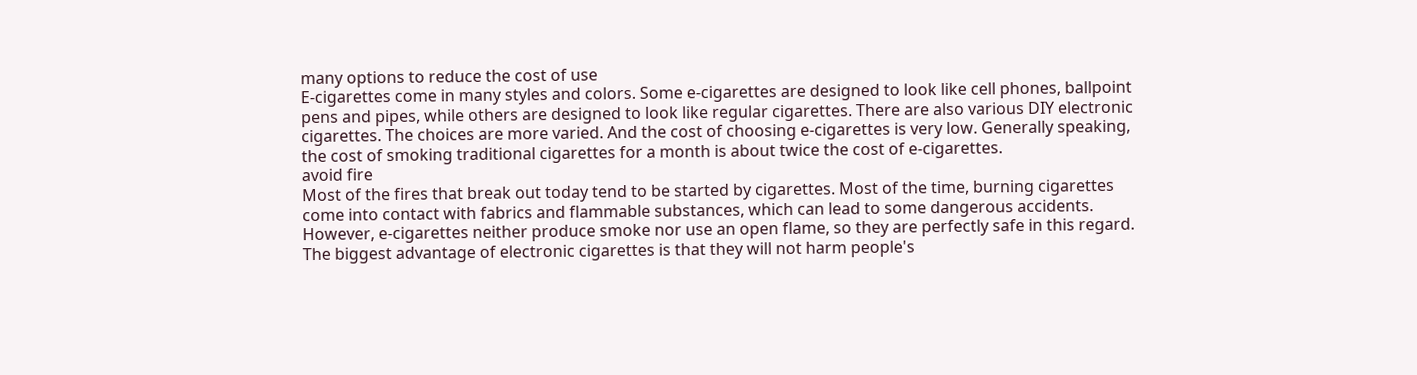many options to reduce the cost of use
E-cigarettes come in many styles and colors. Some e-cigarettes are designed to look like cell phones, ballpoint pens and pipes, while others are designed to look like regular cigarettes. There are also various DIY electronic cigarettes. The choices are more varied. And the cost of choosing e-cigarettes is very low. Generally speaking, the cost of smoking traditional cigarettes for a month is about twice the cost of e-cigarettes.
avoid fire
Most of the fires that break out today tend to be started by cigarettes. Most of the time, burning cigarettes come into contact with fabrics and flammable substances, which can lead to some dangerous accidents. However, e-cigarettes neither produce smoke nor use an open flame, so they are perfectly safe in this regard.
The biggest advantage of electronic cigarettes is that they will not harm people's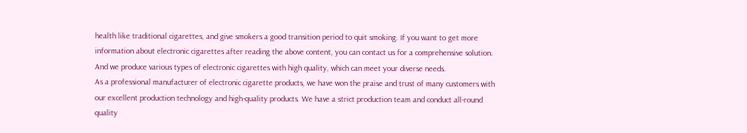health like traditional cigarettes, and give smokers a good transition period to quit smoking. If you want to get more information about electronic cigarettes after reading the above content, you can contact us for a comprehensive solution. And we produce various types of electronic cigarettes with high quality, which can meet your diverse needs.
As a professional manufacturer of electronic cigarette products, we have won the praise and trust of many customers with our excellent production technology and high-quality products. We have a strict production team and conduct all-round quality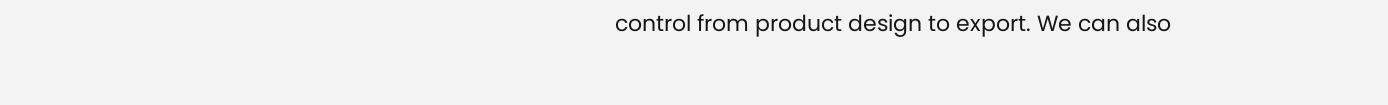control from product design to export. We can also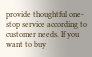provide thoughtful one-stop service according to customer needs. If you want to buy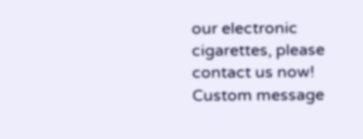our electronic cigarettes, please contact us now!
Custom message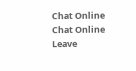Chat Online
Chat Online
Leave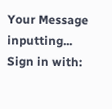Your Message inputting...
Sign in with: